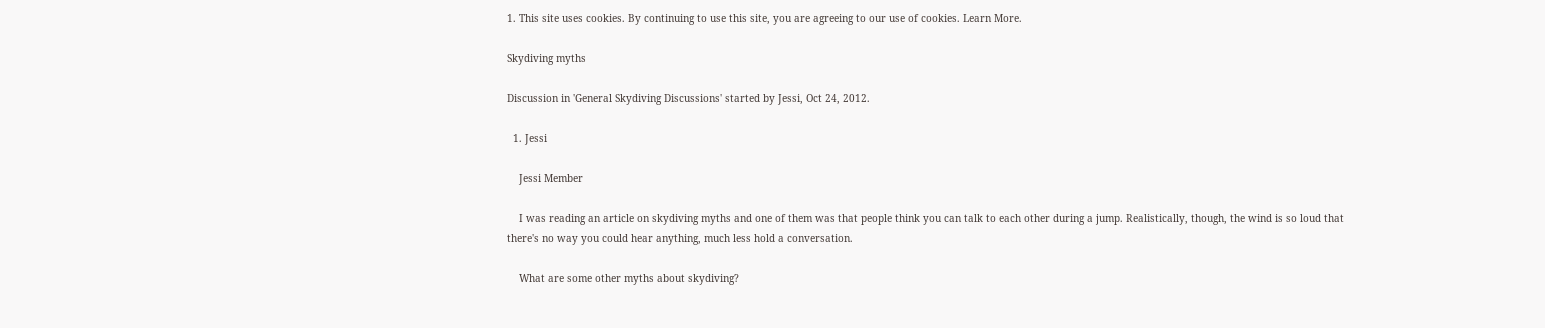1. This site uses cookies. By continuing to use this site, you are agreeing to our use of cookies. Learn More.

Skydiving myths

Discussion in 'General Skydiving Discussions' started by Jessi, Oct 24, 2012.

  1. Jessi

    Jessi Member

    I was reading an article on skydiving myths and one of them was that people think you can talk to each other during a jump. Realistically, though, the wind is so loud that there's no way you could hear anything, much less hold a conversation.

    What are some other myths about skydiving?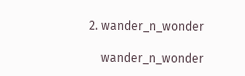2. wander_n_wonder

    wander_n_wonder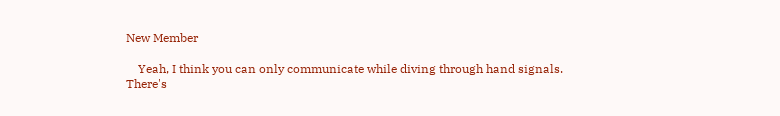New Member

    Yeah, I think you can only communicate while diving through hand signals. There's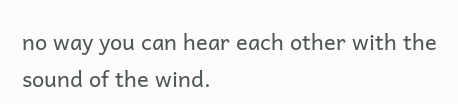no way you can hear each other with the sound of the wind.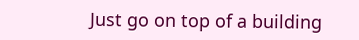Just go on top of a building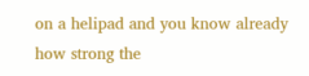on a helipad and you know already how strong the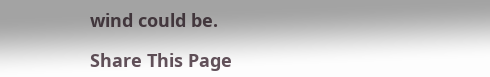wind could be.

Share This Page